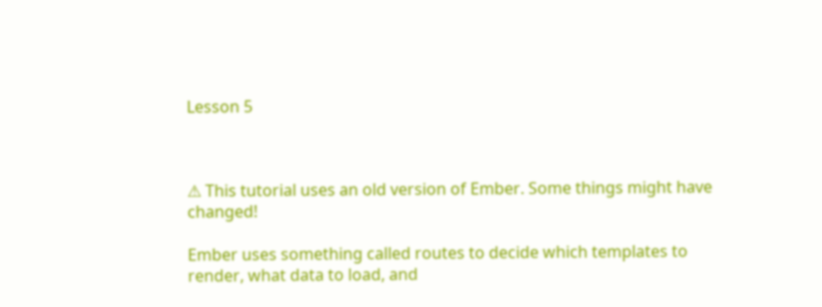Lesson 5



⚠ This tutorial uses an old version of Ember. Some things might have changed!

Ember uses something called routes to decide which templates to render, what data to load, and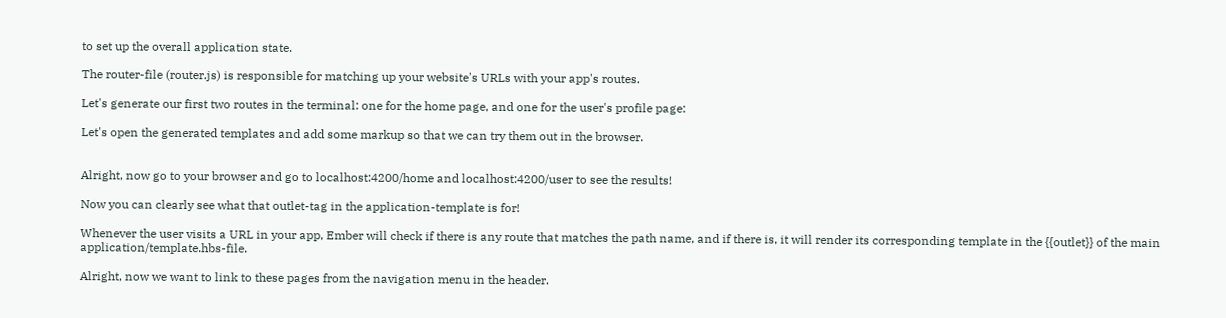to set up the overall application state.

The router-file (router.js) is responsible for matching up your website's URLs with your app's routes.

Let's generate our first two routes in the terminal: one for the home page, and one for the user's profile page:

Let's open the generated templates and add some markup so that we can try them out in the browser.


Alright, now go to your browser and go to localhost:4200/home and localhost:4200/user to see the results!

Now you can clearly see what that outlet-tag in the application-template is for!

Whenever the user visits a URL in your app, Ember will check if there is any route that matches the path name, and if there is, it will render its corresponding template in the {{outlet}} of the main application/template.hbs-file.

Alright, now we want to link to these pages from the navigation menu in the header.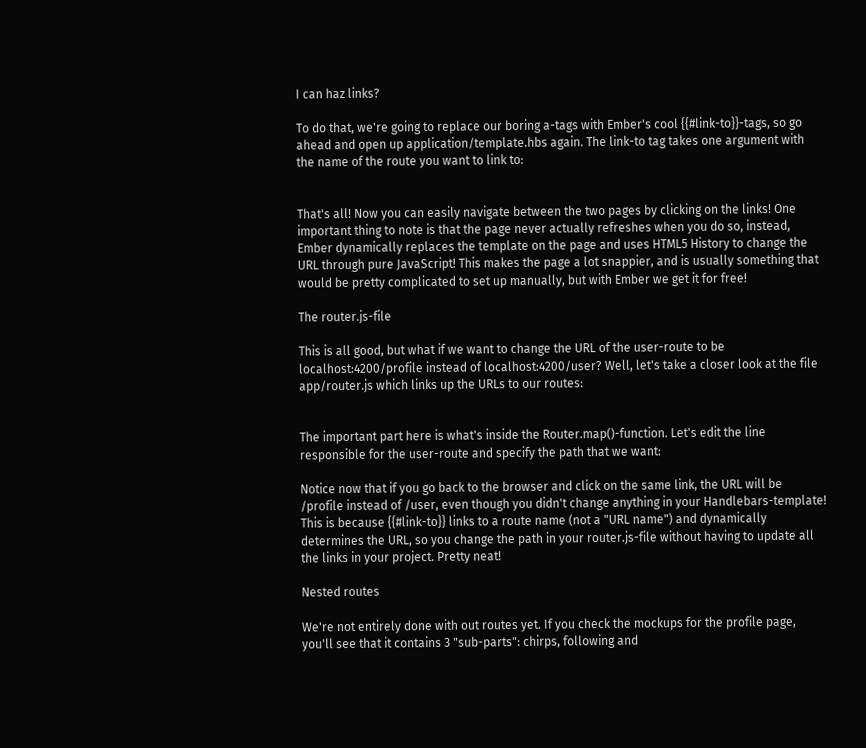I can haz links?

To do that, we're going to replace our boring a-tags with Ember's cool {{#link-to}}-tags, so go ahead and open up application/template.hbs again. The link-to tag takes one argument with the name of the route you want to link to:


That's all! Now you can easily navigate between the two pages by clicking on the links! One important thing to note is that the page never actually refreshes when you do so, instead, Ember dynamically replaces the template on the page and uses HTML5 History to change the URL through pure JavaScript! This makes the page a lot snappier, and is usually something that would be pretty complicated to set up manually, but with Ember we get it for free!

The router.js-file

This is all good, but what if we want to change the URL of the user-route to be localhost:4200/profile instead of localhost:4200/user? Well, let's take a closer look at the file app/router.js which links up the URLs to our routes:


The important part here is what's inside the Router.map()-function. Let's edit the line responsible for the user-route and specify the path that we want:

Notice now that if you go back to the browser and click on the same link, the URL will be /profile instead of /user, even though you didn't change anything in your Handlebars-template! This is because {{#link-to}} links to a route name (not a "URL name") and dynamically determines the URL, so you change the path in your router.js-file without having to update all the links in your project. Pretty neat!

Nested routes

We're not entirely done with out routes yet. If you check the mockups for the profile page, you'll see that it contains 3 "sub-parts": chirps, following and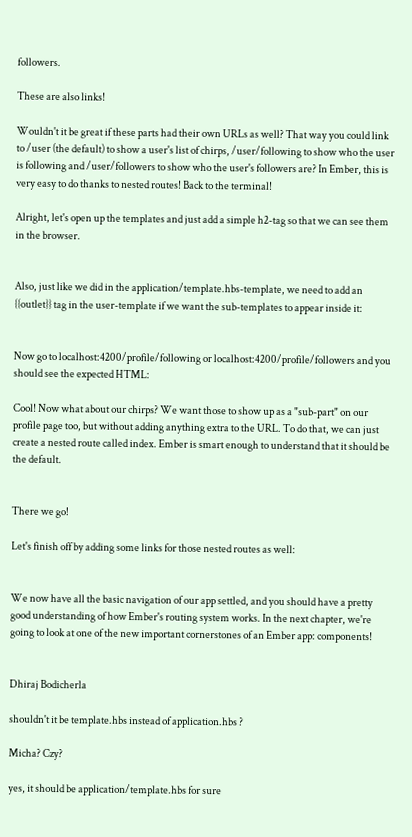followers.

These are also links!

Wouldn't it be great if these parts had their own URLs as well? That way you could link to /user (the default) to show a user's list of chirps, /user/following to show who the user is following and /user/followers to show who the user's followers are? In Ember, this is very easy to do thanks to nested routes! Back to the terminal!

Alright, let's open up the templates and just add a simple h2-tag so that we can see them in the browser.


Also, just like we did in the application/template.hbs-template, we need to add an {{outlet}} tag in the user-template if we want the sub-templates to appear inside it:


Now go to localhost:4200/profile/following or localhost:4200/profile/followers and you should see the expected HTML:

Cool! Now what about our chirps? We want those to show up as a "sub-part" on our profile page too, but without adding anything extra to the URL. To do that, we can just create a nested route called index. Ember is smart enough to understand that it should be the default.


There we go!

Let's finish off by adding some links for those nested routes as well:


We now have all the basic navigation of our app settled, and you should have a pretty good understanding of how Ember's routing system works. In the next chapter, we're going to look at one of the new important cornerstones of an Ember app: components!


Dhiraj Bodicherla

shouldn't it be template.hbs instead of application.hbs ?

Micha? Czy?

yes, it should be application/template.hbs for sure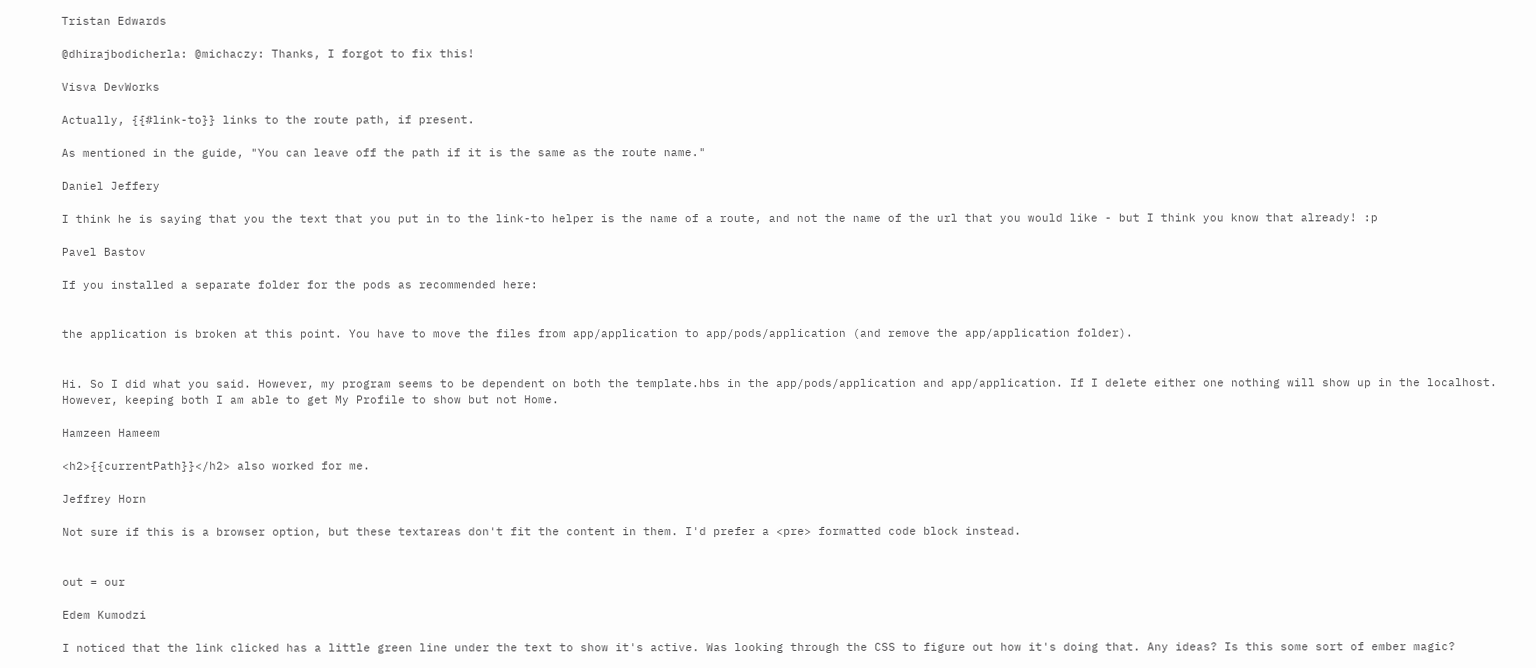Tristan Edwards

@dhirajbodicherla: @michaczy: Thanks, I forgot to fix this!

Visva DevWorks

Actually, {{#link-to}} links to the route path, if present.

As mentioned in the guide, "You can leave off the path if it is the same as the route name."

Daniel Jeffery

I think he is saying that you the text that you put in to the link-to helper is the name of a route, and not the name of the url that you would like - but I think you know that already! :p

Pavel Bastov

If you installed a separate folder for the pods as recommended here:


the application is broken at this point. You have to move the files from app/application to app/pods/application (and remove the app/application folder).


Hi. So I did what you said. However, my program seems to be dependent on both the template.hbs in the app/pods/application and app/application. If I delete either one nothing will show up in the localhost. However, keeping both I am able to get My Profile to show but not Home.

Hamzeen Hameem

<h2>{{currentPath}}</h2> also worked for me.

Jeffrey Horn

Not sure if this is a browser option, but these textareas don't fit the content in them. I'd prefer a <pre> formatted code block instead.


out = our

Edem Kumodzi

I noticed that the link clicked has a little green line under the text to show it's active. Was looking through the CSS to figure out how it's doing that. Any ideas? Is this some sort of ember magic?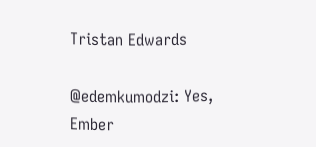Tristan Edwards

@edemkumodzi: Yes, Ember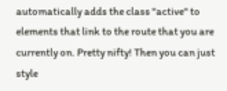automatically adds the class "active" to elements that link to the route that you are currently on. Pretty nifty! Then you can just style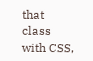that class with CSS,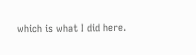which is what I did here.